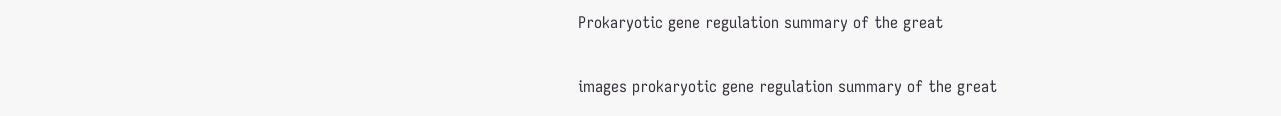Prokaryotic gene regulation summary of the great

images prokaryotic gene regulation summary of the great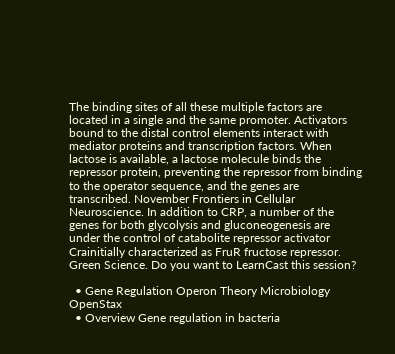The binding sites of all these multiple factors are located in a single and the same promoter. Activators bound to the distal control elements interact with mediator proteins and transcription factors. When lactose is available, a lactose molecule binds the repressor protein, preventing the repressor from binding to the operator sequence, and the genes are transcribed. November Frontiers in Cellular Neuroscience. In addition to CRP, a number of the genes for both glycolysis and gluconeogenesis are under the control of catabolite repressor activator Crainitially characterized as FruR fructose repressor. Green Science. Do you want to LearnCast this session?

  • Gene Regulation Operon Theory Microbiology OpenStax
  • Overview Gene regulation in bacteria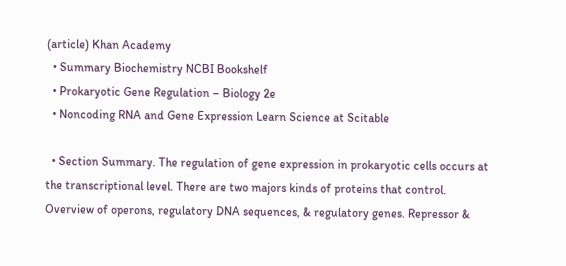(article) Khan Academy
  • Summary Biochemistry NCBI Bookshelf
  • Prokaryotic Gene Regulation – Biology 2e
  • Noncoding RNA and Gene Expression Learn Science at Scitable

  • Section Summary. The regulation of gene expression in prokaryotic cells occurs at the transcriptional level. There are two majors kinds of proteins that control. Overview of operons, regulatory DNA sequences, & regulatory genes. Repressor &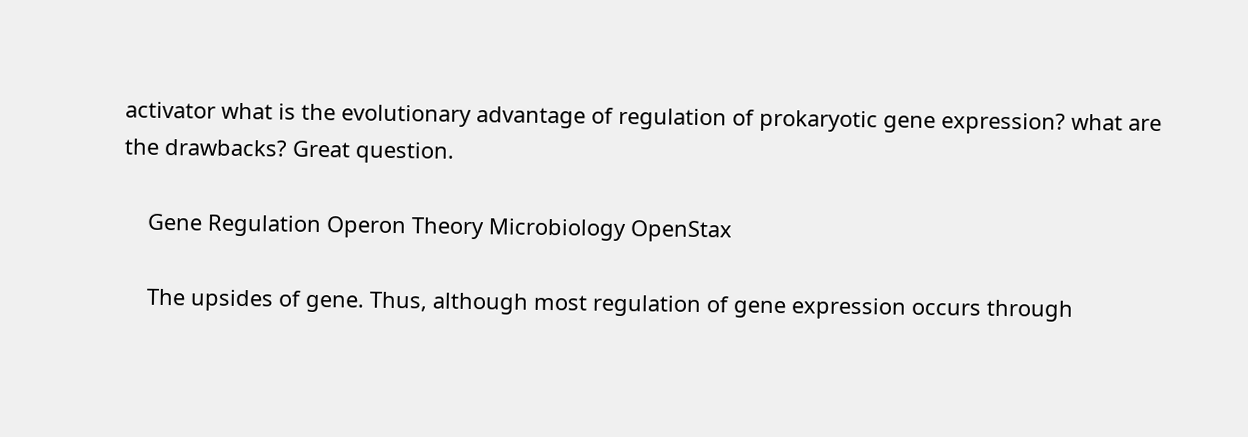activator what is the evolutionary advantage of regulation of prokaryotic gene expression? what are the drawbacks? Great question.

    Gene Regulation Operon Theory Microbiology OpenStax

    The upsides of gene. Thus, although most regulation of gene expression occurs through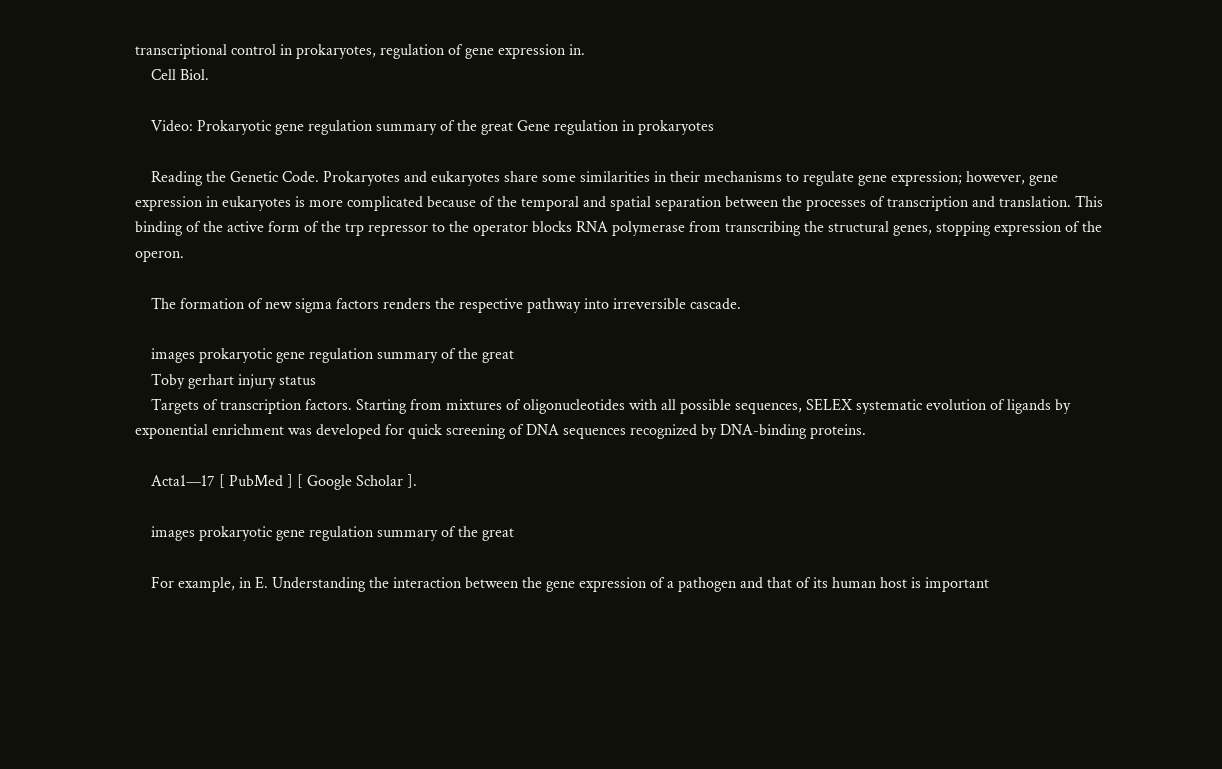transcriptional control in prokaryotes, regulation of gene expression in.
    Cell Biol.

    Video: Prokaryotic gene regulation summary of the great Gene regulation in prokaryotes

    Reading the Genetic Code. Prokaryotes and eukaryotes share some similarities in their mechanisms to regulate gene expression; however, gene expression in eukaryotes is more complicated because of the temporal and spatial separation between the processes of transcription and translation. This binding of the active form of the trp repressor to the operator blocks RNA polymerase from transcribing the structural genes, stopping expression of the operon.

    The formation of new sigma factors renders the respective pathway into irreversible cascade.

    images prokaryotic gene regulation summary of the great
    Toby gerhart injury status
    Targets of transcription factors. Starting from mixtures of oligonucleotides with all possible sequences, SELEX systematic evolution of ligands by exponential enrichment was developed for quick screening of DNA sequences recognized by DNA-binding proteins.

    Acta1—17 [ PubMed ] [ Google Scholar ].

    images prokaryotic gene regulation summary of the great

    For example, in E. Understanding the interaction between the gene expression of a pathogen and that of its human host is important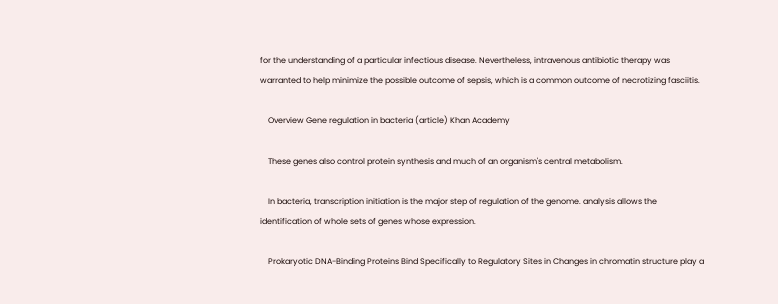for the understanding of a particular infectious disease. Nevertheless, intravenous antibiotic therapy was warranted to help minimize the possible outcome of sepsis, which is a common outcome of necrotizing fasciitis.

    Overview Gene regulation in bacteria (article) Khan Academy

    These genes also control protein synthesis and much of an organism's central metabolism.

    In bacteria, transcription initiation is the major step of regulation of the genome. analysis allows the identification of whole sets of genes whose expression.

    Prokaryotic DNA-Binding Proteins Bind Specifically to Regulatory Sites in Changes in chromatin structure play a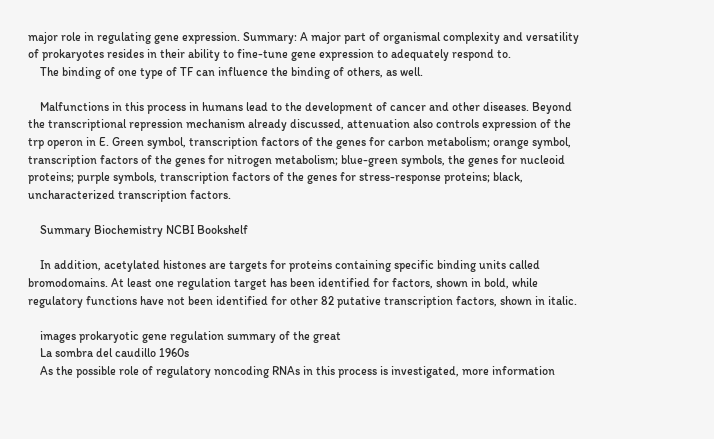major role in regulating gene expression. Summary: A major part of organismal complexity and versatility of prokaryotes resides in their ability to fine-tune gene expression to adequately respond to.
    The binding of one type of TF can influence the binding of others, as well.

    Malfunctions in this process in humans lead to the development of cancer and other diseases. Beyond the transcriptional repression mechanism already discussed, attenuation also controls expression of the trp operon in E. Green symbol, transcription factors of the genes for carbon metabolism; orange symbol, transcription factors of the genes for nitrogen metabolism; blue-green symbols, the genes for nucleoid proteins; purple symbols, transcription factors of the genes for stress-response proteins; black, uncharacterized transcription factors.

    Summary Biochemistry NCBI Bookshelf

    In addition, acetylated histones are targets for proteins containing specific binding units called bromodomains. At least one regulation target has been identified for factors, shown in bold, while regulatory functions have not been identified for other 82 putative transcription factors, shown in italic.

    images prokaryotic gene regulation summary of the great
    La sombra del caudillo 1960s
    As the possible role of regulatory noncoding RNAs in this process is investigated, more information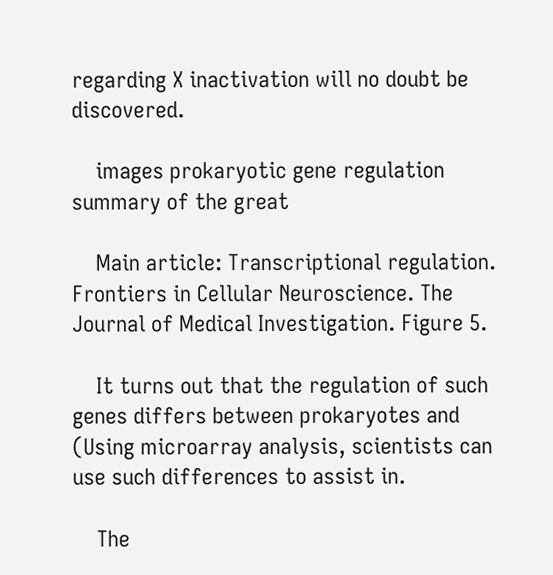regarding X inactivation will no doubt be discovered.

    images prokaryotic gene regulation summary of the great

    Main article: Transcriptional regulation. Frontiers in Cellular Neuroscience. The Journal of Medical Investigation. Figure 5.

    It turns out that the regulation of such genes differs between prokaryotes and (Using microarray analysis, scientists can use such differences to assist in.

    The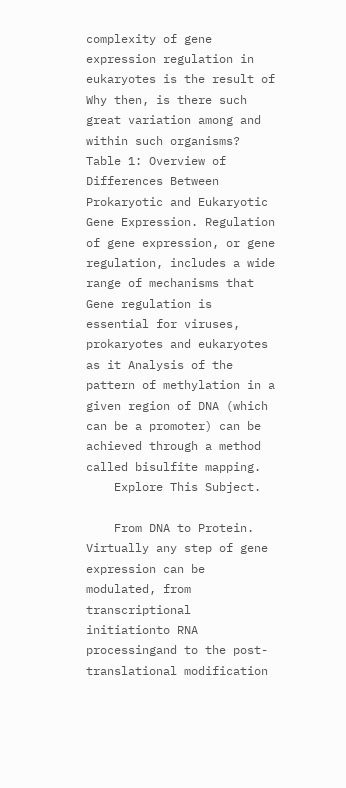complexity of gene expression regulation in eukaryotes is the result of Why then, is there such great variation among and within such organisms? Table 1: Overview of Differences Between Prokaryotic and Eukaryotic Gene Expression. Regulation of gene expression, or gene regulation, includes a wide range of mechanisms that Gene regulation is essential for viruses, prokaryotes and eukaryotes as it Analysis of the pattern of methylation in a given region of DNA (which can be a promoter) can be achieved through a method called bisulfite mapping.
    Explore This Subject.

    From DNA to Protein. Virtually any step of gene expression can be modulated, from transcriptional initiationto RNA processingand to the post-translational modification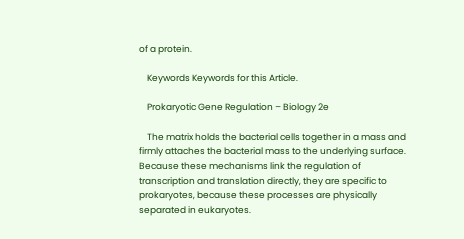of a protein.

    Keywords Keywords for this Article.

    Prokaryotic Gene Regulation – Biology 2e

    The matrix holds the bacterial cells together in a mass and firmly attaches the bacterial mass to the underlying surface. Because these mechanisms link the regulation of transcription and translation directly, they are specific to prokaryotes, because these processes are physically separated in eukaryotes.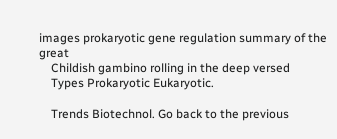images prokaryotic gene regulation summary of the great
    Childish gambino rolling in the deep versed
    Types Prokaryotic Eukaryotic.

    Trends Biotechnol. Go back to the previous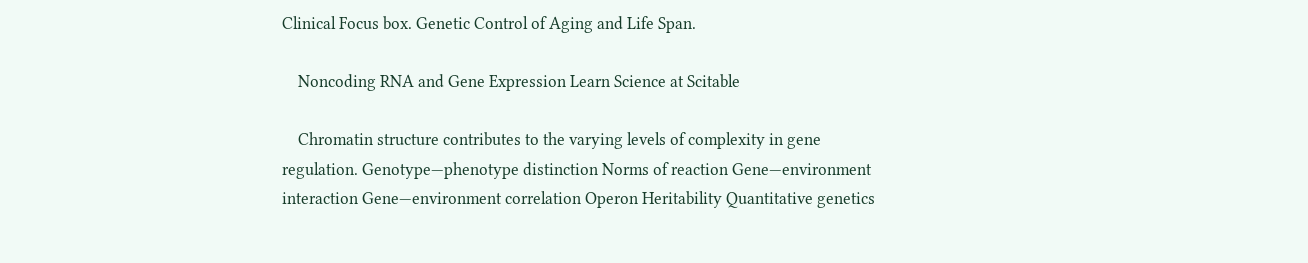Clinical Focus box. Genetic Control of Aging and Life Span.

    Noncoding RNA and Gene Expression Learn Science at Scitable

    Chromatin structure contributes to the varying levels of complexity in gene regulation. Genotype—phenotype distinction Norms of reaction Gene—environment interaction Gene—environment correlation Operon Heritability Quantitative genetics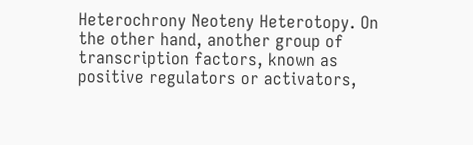Heterochrony Neoteny Heterotopy. On the other hand, another group of transcription factors, known as positive regulators or activators,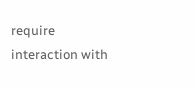require interaction with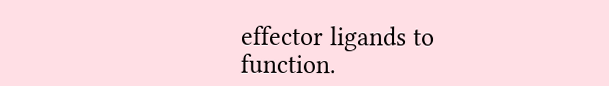effector ligands to function.